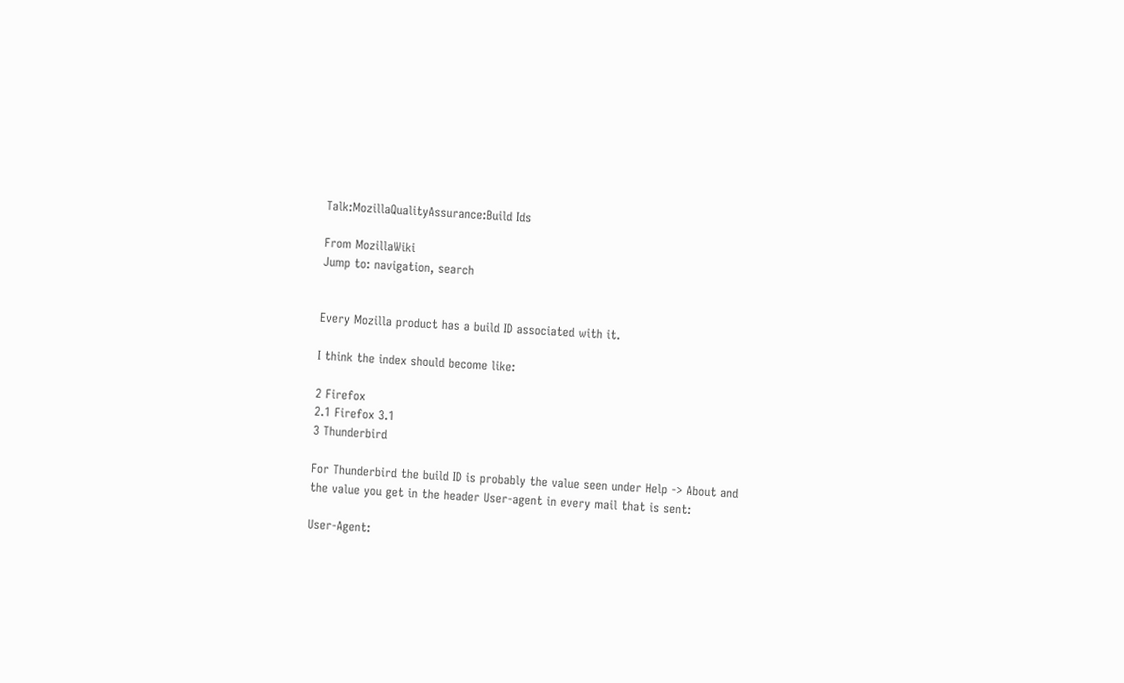Talk:MozillaQualityAssurance:Build Ids

From MozillaWiki
Jump to: navigation, search


Every Mozilla product has a build ID associated with it.

I think the index should become like:

2 Firefox
2.1 Firefox 3.1
3 Thunderbird

For Thunderbird the build ID is probably the value seen under Help -> About and the value you get in the header User-agent in every mail that is sent:

User-Agent: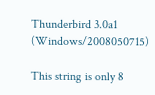Thunderbird 3.0a1 (Windows/2008050715)

This string is only 8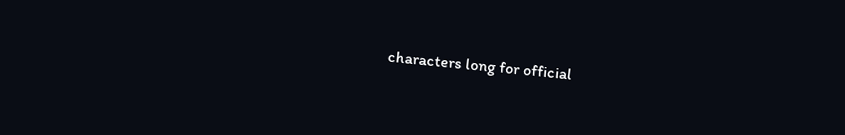characters long for official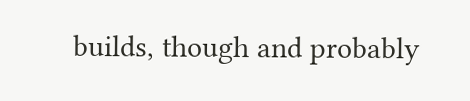builds, though and probably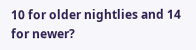10 for older nightlies and 14 for newer?